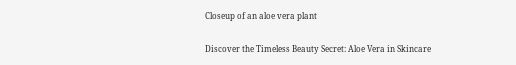Closeup of an aloe vera plant

Discover the Timeless Beauty Secret: Aloe Vera in Skincare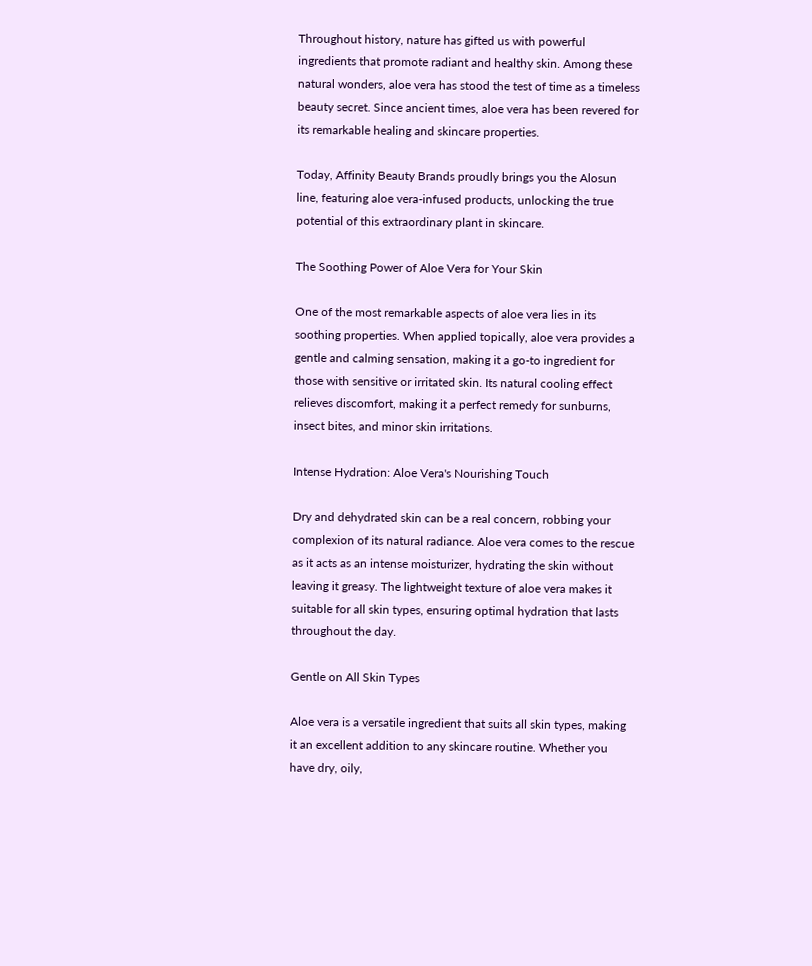Throughout history, nature has gifted us with powerful ingredients that promote radiant and healthy skin. Among these natural wonders, aloe vera has stood the test of time as a timeless beauty secret. Since ancient times, aloe vera has been revered for its remarkable healing and skincare properties.

Today, Affinity Beauty Brands proudly brings you the Alosun line, featuring aloe vera-infused products, unlocking the true potential of this extraordinary plant in skincare.

The Soothing Power of Aloe Vera for Your Skin

One of the most remarkable aspects of aloe vera lies in its soothing properties. When applied topically, aloe vera provides a gentle and calming sensation, making it a go-to ingredient for those with sensitive or irritated skin. Its natural cooling effect relieves discomfort, making it a perfect remedy for sunburns, insect bites, and minor skin irritations.

Intense Hydration: Aloe Vera's Nourishing Touch

Dry and dehydrated skin can be a real concern, robbing your complexion of its natural radiance. Aloe vera comes to the rescue as it acts as an intense moisturizer, hydrating the skin without leaving it greasy. The lightweight texture of aloe vera makes it suitable for all skin types, ensuring optimal hydration that lasts throughout the day.

Gentle on All Skin Types

Aloe vera is a versatile ingredient that suits all skin types, making it an excellent addition to any skincare routine. Whether you have dry, oily,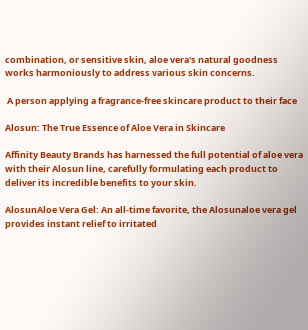combination, or sensitive skin, aloe vera's natural goodness works harmoniously to address various skin concerns.

 A person applying a fragrance-free skincare product to their face

Alosun: The True Essence of Aloe Vera in Skincare

Affinity Beauty Brands has harnessed the full potential of aloe vera with their Alosun line, carefully formulating each product to deliver its incredible benefits to your skin.

AlosunAloe Vera Gel: An all-time favorite, the Alosunaloe vera gel provides instant relief to irritated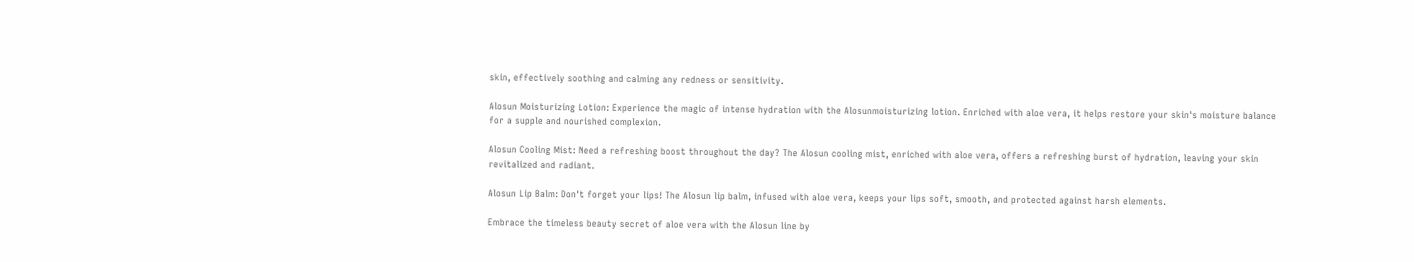skin, effectively soothing and calming any redness or sensitivity.

Alosun Moisturizing Lotion: Experience the magic of intense hydration with the Alosunmoisturizing lotion. Enriched with aloe vera, it helps restore your skin's moisture balance for a supple and nourished complexion.

Alosun Cooling Mist: Need a refreshing boost throughout the day? The Alosun cooling mist, enriched with aloe vera, offers a refreshing burst of hydration, leaving your skin revitalized and radiant.

Alosun Lip Balm: Don't forget your lips! The Alosun lip balm, infused with aloe vera, keeps your lips soft, smooth, and protected against harsh elements.

Embrace the timeless beauty secret of aloe vera with the Alosun line by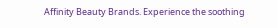Affinity Beauty Brands. Experience the soothing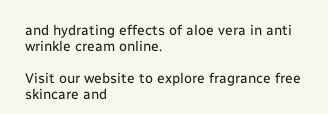and hydrating effects of aloe vera in anti wrinkle cream online.

Visit our website to explore fragrance free skincare and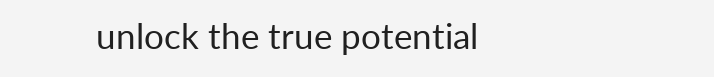unlock the true potential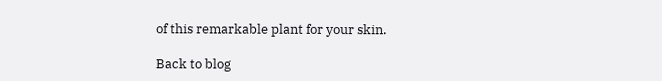of this remarkable plant for your skin.

Back to blog